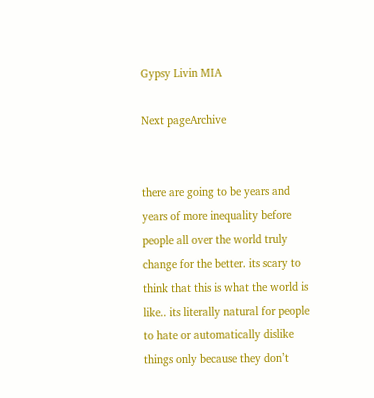Gypsy Livin MIA

Next pageArchive


there are going to be years and years of more inequality before people all over the world truly change for the better. its scary to think that this is what the world is like.. its literally natural for people to hate or automatically dislike things only because they don’t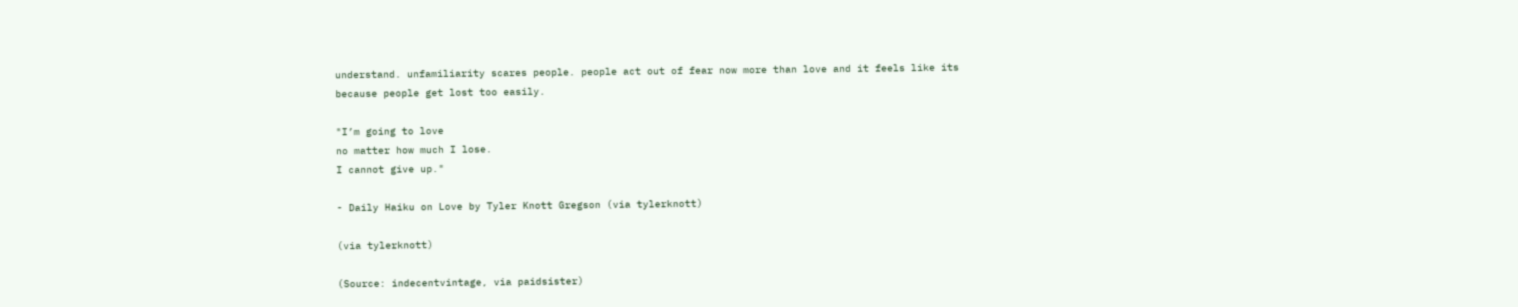understand. unfamiliarity scares people. people act out of fear now more than love and it feels like its because people get lost too easily.

"I’m going to love
no matter how much I lose.
I cannot give up."

- Daily Haiku on Love by Tyler Knott Gregson (via tylerknott)

(via tylerknott)

(Source: indecentvintage, via paidsister)